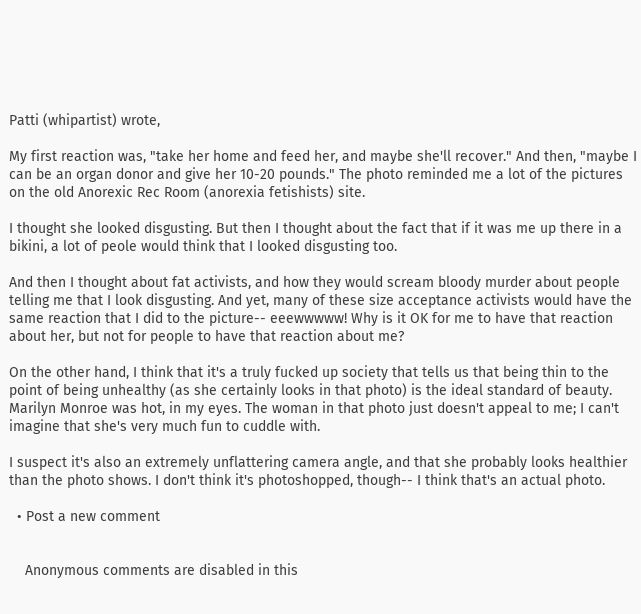Patti (whipartist) wrote,

My first reaction was, "take her home and feed her, and maybe she'll recover." And then, "maybe I can be an organ donor and give her 10-20 pounds." The photo reminded me a lot of the pictures on the old Anorexic Rec Room (anorexia fetishists) site.

I thought she looked disgusting. But then I thought about the fact that if it was me up there in a bikini, a lot of peole would think that I looked disgusting too.

And then I thought about fat activists, and how they would scream bloody murder about people telling me that I look disgusting. And yet, many of these size acceptance activists would have the same reaction that I did to the picture-- eeewwwww! Why is it OK for me to have that reaction about her, but not for people to have that reaction about me?

On the other hand, I think that it's a truly fucked up society that tells us that being thin to the point of being unhealthy (as she certainly looks in that photo) is the ideal standard of beauty. Marilyn Monroe was hot, in my eyes. The woman in that photo just doesn't appeal to me; I can't imagine that she's very much fun to cuddle with.

I suspect it's also an extremely unflattering camera angle, and that she probably looks healthier than the photo shows. I don't think it's photoshopped, though-- I think that's an actual photo.

  • Post a new comment


    Anonymous comments are disabled in this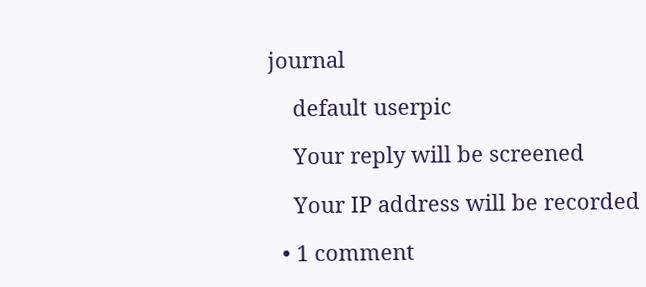journal

    default userpic

    Your reply will be screened

    Your IP address will be recorded

  • 1 comment